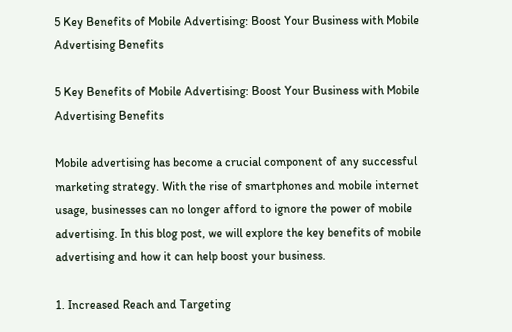5 Key Benefits of Mobile Advertising: Boost Your Business with Mobile Advertising Benefits

5 Key Benefits of Mobile Advertising: Boost Your Business with Mobile Advertising Benefits

Mobile advertising has become a crucial component of any successful marketing strategy. With the rise of smartphones and mobile internet usage, businesses can no longer afford to ignore the power of mobile advertising. In this blog post, we will explore the key benefits of mobile advertising and how it can help boost your business.

1. Increased Reach and Targeting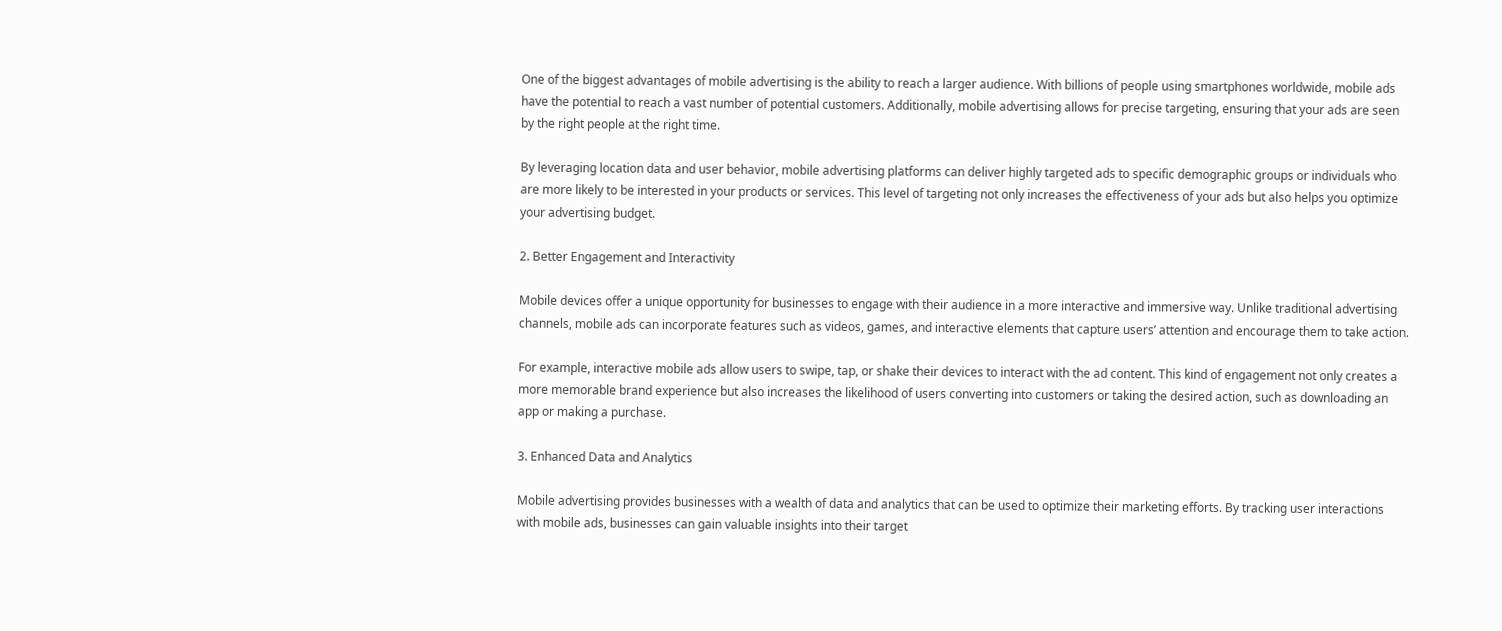One of the biggest advantages of mobile advertising is the ability to reach a larger audience. With billions of people using smartphones worldwide, mobile ads have the potential to reach a vast number of potential customers. Additionally, mobile advertising allows for precise targeting, ensuring that your ads are seen by the right people at the right time.

By leveraging location data and user behavior, mobile advertising platforms can deliver highly targeted ads to specific demographic groups or individuals who are more likely to be interested in your products or services. This level of targeting not only increases the effectiveness of your ads but also helps you optimize your advertising budget.

2. Better Engagement and Interactivity

Mobile devices offer a unique opportunity for businesses to engage with their audience in a more interactive and immersive way. Unlike traditional advertising channels, mobile ads can incorporate features such as videos, games, and interactive elements that capture users’ attention and encourage them to take action.

For example, interactive mobile ads allow users to swipe, tap, or shake their devices to interact with the ad content. This kind of engagement not only creates a more memorable brand experience but also increases the likelihood of users converting into customers or taking the desired action, such as downloading an app or making a purchase.

3. Enhanced Data and Analytics

Mobile advertising provides businesses with a wealth of data and analytics that can be used to optimize their marketing efforts. By tracking user interactions with mobile ads, businesses can gain valuable insights into their target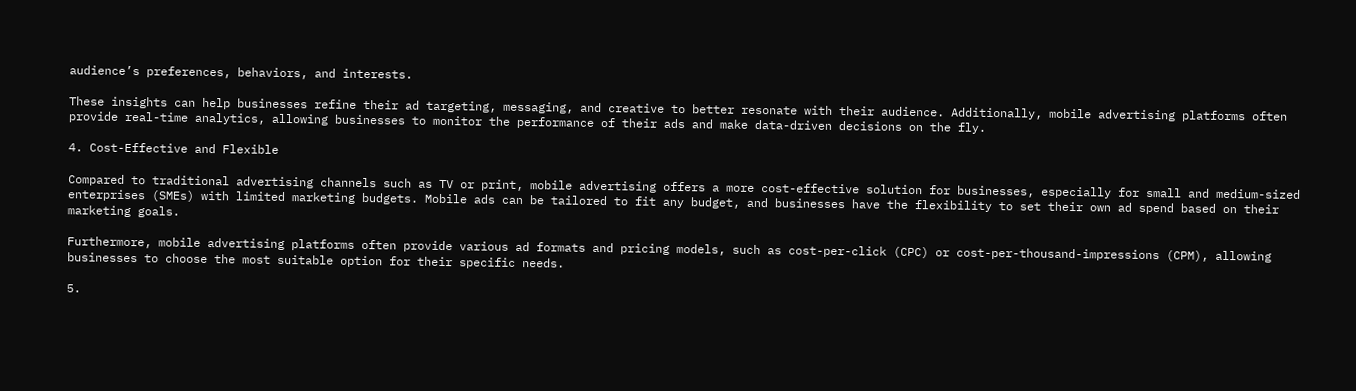audience’s preferences, behaviors, and interests.

These insights can help businesses refine their ad targeting, messaging, and creative to better resonate with their audience. Additionally, mobile advertising platforms often provide real-time analytics, allowing businesses to monitor the performance of their ads and make data-driven decisions on the fly.

4. Cost-Effective and Flexible

Compared to traditional advertising channels such as TV or print, mobile advertising offers a more cost-effective solution for businesses, especially for small and medium-sized enterprises (SMEs) with limited marketing budgets. Mobile ads can be tailored to fit any budget, and businesses have the flexibility to set their own ad spend based on their marketing goals.

Furthermore, mobile advertising platforms often provide various ad formats and pricing models, such as cost-per-click (CPC) or cost-per-thousand-impressions (CPM), allowing businesses to choose the most suitable option for their specific needs.

5.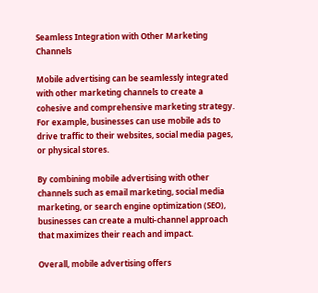Seamless Integration with Other Marketing Channels

Mobile advertising can be seamlessly integrated with other marketing channels to create a cohesive and comprehensive marketing strategy. For example, businesses can use mobile ads to drive traffic to their websites, social media pages, or physical stores.

By combining mobile advertising with other channels such as email marketing, social media marketing, or search engine optimization (SEO), businesses can create a multi-channel approach that maximizes their reach and impact.

Overall, mobile advertising offers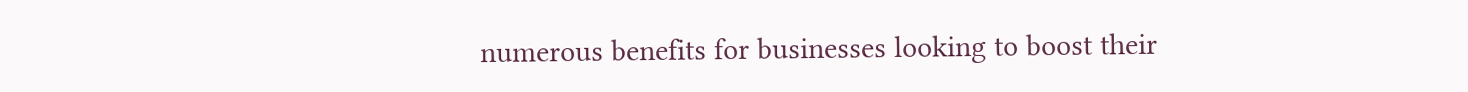numerous benefits for businesses looking to boost their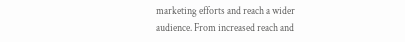marketing efforts and reach a wider audience. From increased reach and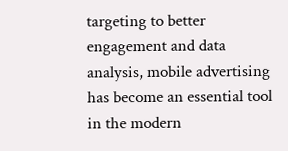targeting to better engagement and data analysis, mobile advertising has become an essential tool in the modern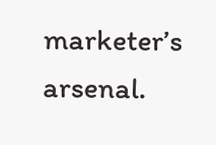marketer’s arsenal.